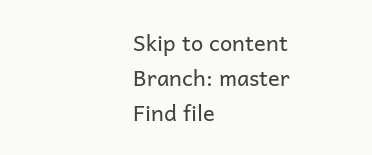Skip to content
Branch: master
Find file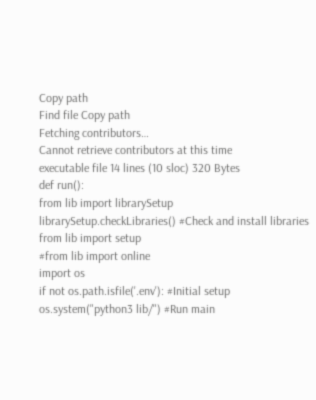Copy path
Find file Copy path
Fetching contributors…
Cannot retrieve contributors at this time
executable file 14 lines (10 sloc) 320 Bytes
def run():
from lib import librarySetup
librarySetup.checkLibraries() #Check and install libraries
from lib import setup
#from lib import online
import os
if not os.path.isfile('.env'): #Initial setup
os.system("python3 lib/") #Run main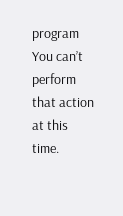program
You can’t perform that action at this time.